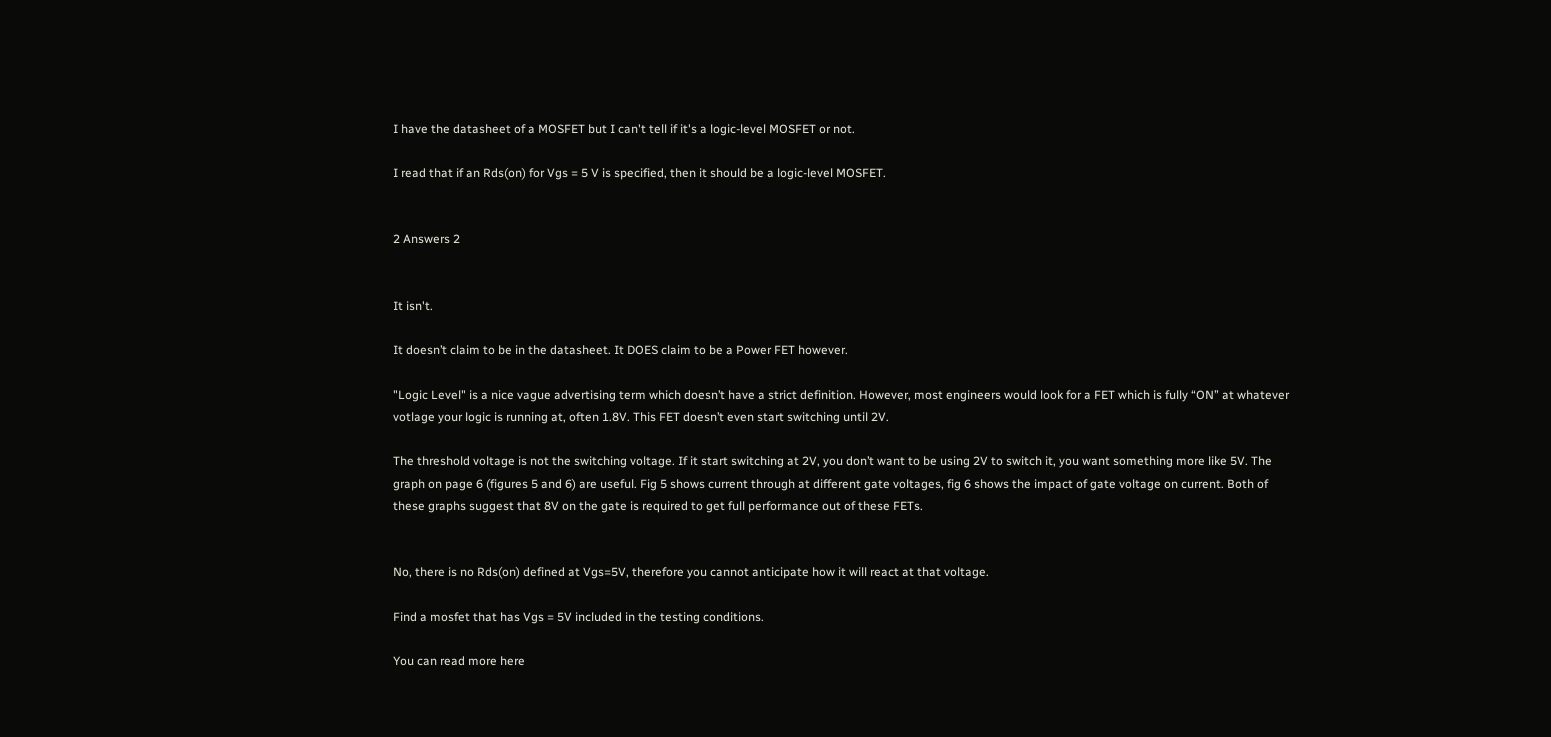I have the datasheet of a MOSFET but I can't tell if it's a logic-level MOSFET or not.

I read that if an Rds(on) for Vgs = 5 V is specified, then it should be a logic-level MOSFET.


2 Answers 2


It isn't.

It doesn’t claim to be in the datasheet. It DOES claim to be a Power FET however.

"Logic Level" is a nice vague advertising term which doesn’t have a strict definition. However, most engineers would look for a FET which is fully “ON” at whatever votlage your logic is running at, often 1.8V. This FET doesn’t even start switching until 2V.

The threshold voltage is not the switching voltage. If it start switching at 2V, you don’t want to be using 2V to switch it, you want something more like 5V. The graph on page 6 (figures 5 and 6) are useful. Fig 5 shows current through at different gate voltages, fig 6 shows the impact of gate voltage on current. Both of these graphs suggest that 8V on the gate is required to get full performance out of these FETs.


No, there is no Rds(on) defined at Vgs=5V, therefore you cannot anticipate how it will react at that voltage.

Find a mosfet that has Vgs = 5V included in the testing conditions.

You can read more here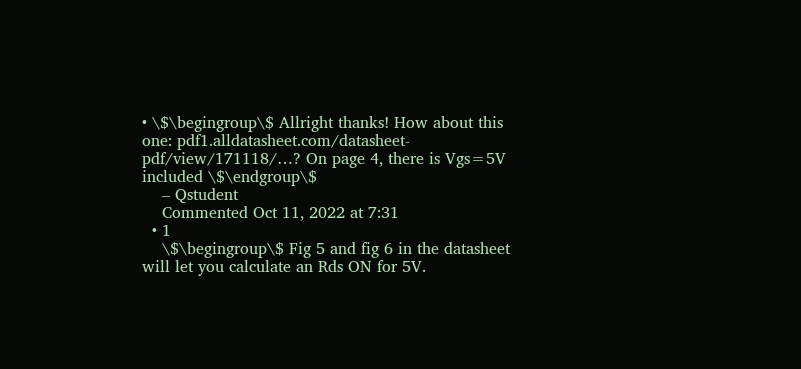• \$\begingroup\$ Allright thanks! How about this one: pdf1.alldatasheet.com/datasheet-pdf/view/171118/…? On page 4, there is Vgs=5V included \$\endgroup\$
    – Qstudent
    Commented Oct 11, 2022 at 7:31
  • 1
    \$\begingroup\$ Fig 5 and fig 6 in the datasheet will let you calculate an Rds ON for 5V.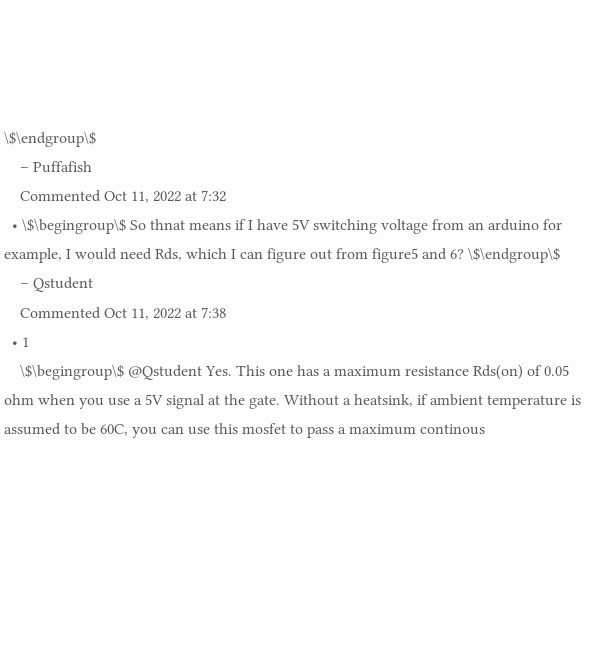\$\endgroup\$
    – Puffafish
    Commented Oct 11, 2022 at 7:32
  • \$\begingroup\$ So thnat means if I have 5V switching voltage from an arduino for example, I would need Rds, which I can figure out from figure5 and 6? \$\endgroup\$
    – Qstudent
    Commented Oct 11, 2022 at 7:38
  • 1
    \$\begingroup\$ @Qstudent Yes. This one has a maximum resistance Rds(on) of 0.05 ohm when you use a 5V signal at the gate. Without a heatsink, if ambient temperature is assumed to be 60C, you can use this mosfet to pass a maximum continous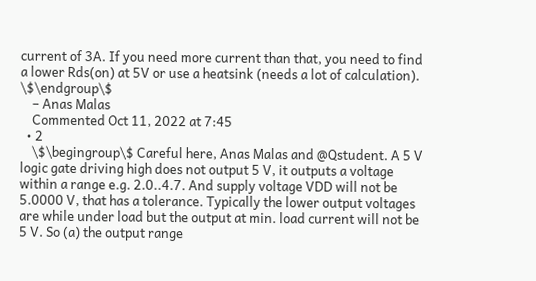current of 3A. If you need more current than that, you need to find a lower Rds(on) at 5V or use a heatsink (needs a lot of calculation). \$\endgroup\$
    – Anas Malas
    Commented Oct 11, 2022 at 7:45
  • 2
    \$\begingroup\$ Careful here, Anas Malas and @Qstudent. A 5 V logic gate driving high does not output 5 V, it outputs a voltage within a range e.g. 2.0..4.7. And supply voltage VDD will not be 5.0000 V, that has a tolerance. Typically the lower output voltages are while under load but the output at min. load current will not be 5 V. So (a) the output range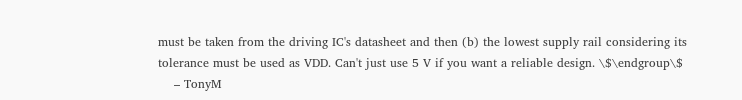must be taken from the driving IC's datasheet and then (b) the lowest supply rail considering its tolerance must be used as VDD. Can't just use 5 V if you want a reliable design. \$\endgroup\$
    – TonyM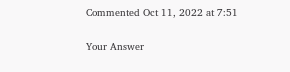Commented Oct 11, 2022 at 7:51

Your Answer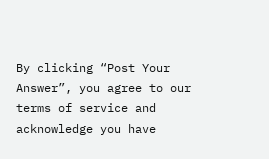By clicking “Post Your Answer”, you agree to our terms of service and acknowledge you have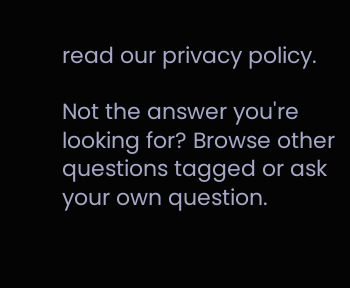read our privacy policy.

Not the answer you're looking for? Browse other questions tagged or ask your own question.